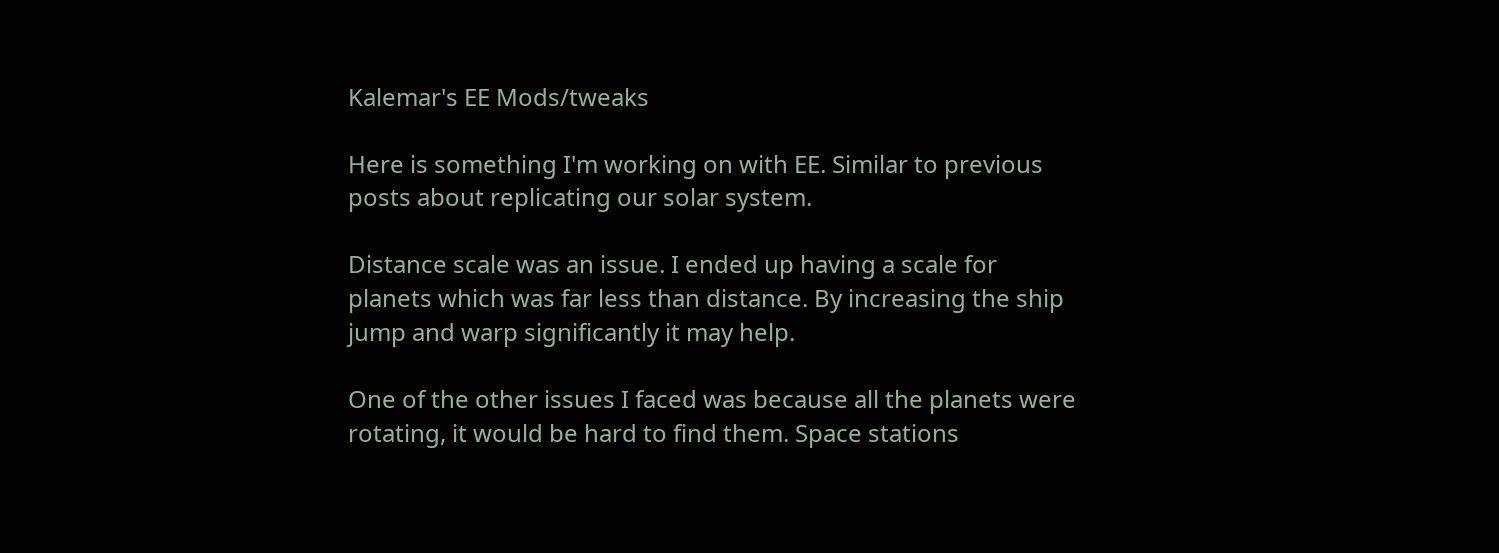Kalemar's EE Mods/tweaks

Here is something I'm working on with EE. Similar to previous posts about replicating our solar system.

Distance scale was an issue. I ended up having a scale for planets which was far less than distance. By increasing the ship jump and warp significantly it may help.

One of the other issues I faced was because all the planets were rotating, it would be hard to find them. Space stations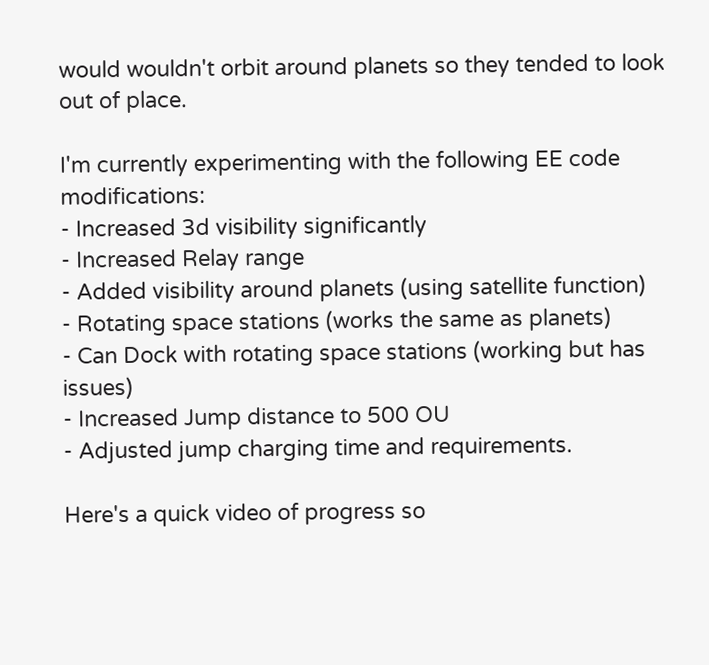would wouldn't orbit around planets so they tended to look out of place.

I'm currently experimenting with the following EE code modifications:
- Increased 3d visibility significantly
- Increased Relay range
- Added visibility around planets (using satellite function)
- Rotating space stations (works the same as planets)
- Can Dock with rotating space stations (working but has issues)
- Increased Jump distance to 500 OU
- Adjusted jump charging time and requirements.

Here's a quick video of progress so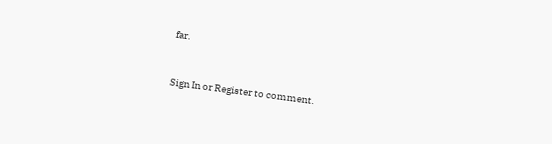far.


Sign In or Register to comment.